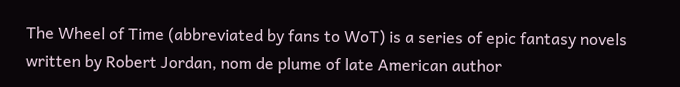The Wheel of Time (abbreviated by fans to WoT) is a series of epic fantasy novels written by Robert Jordan, nom de plume of late American author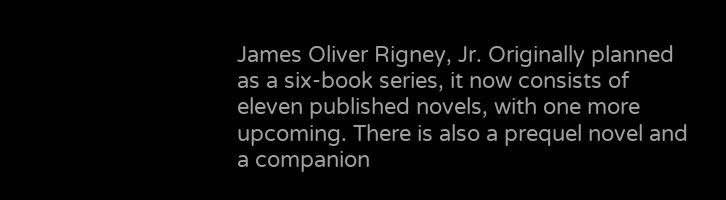James Oliver Rigney, Jr. Originally planned as a six-book series, it now consists of eleven published novels, with one more upcoming. There is also a prequel novel and a companion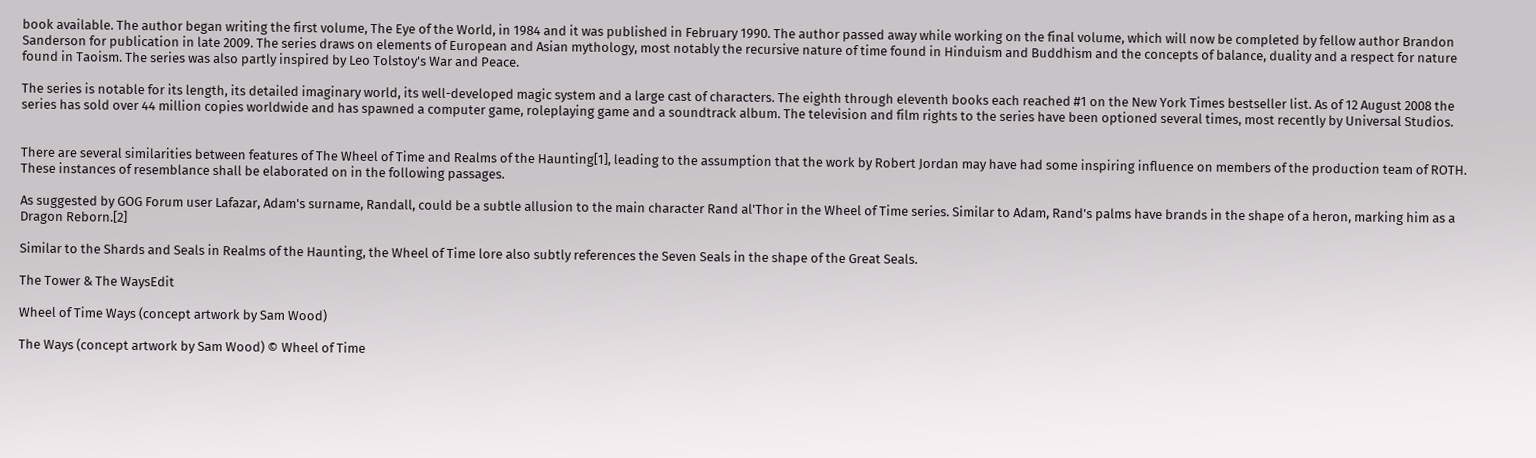book available. The author began writing the first volume, The Eye of the World, in 1984 and it was published in February 1990. The author passed away while working on the final volume, which will now be completed by fellow author Brandon Sanderson for publication in late 2009. The series draws on elements of European and Asian mythology, most notably the recursive nature of time found in Hinduism and Buddhism and the concepts of balance, duality and a respect for nature found in Taoism. The series was also partly inspired by Leo Tolstoy's War and Peace.

The series is notable for its length, its detailed imaginary world, its well-developed magic system and a large cast of characters. The eighth through eleventh books each reached #1 on the New York Times bestseller list. As of 12 August 2008 the series has sold over 44 million copies worldwide and has spawned a computer game, roleplaying game and a soundtrack album. The television and film rights to the series have been optioned several times, most recently by Universal Studios.


There are several similarities between features of The Wheel of Time and Realms of the Haunting[1], leading to the assumption that the work by Robert Jordan may have had some inspiring influence on members of the production team of ROTH. These instances of resemblance shall be elaborated on in the following passages.

As suggested by GOG Forum user Lafazar, Adam's surname, Randall, could be a subtle allusion to the main character Rand al'Thor in the Wheel of Time series. Similar to Adam, Rand's palms have brands in the shape of a heron, marking him as a Dragon Reborn.[2]

Similar to the Shards and Seals in Realms of the Haunting, the Wheel of Time lore also subtly references the Seven Seals in the shape of the Great Seals.

The Tower & The WaysEdit

Wheel of Time Ways (concept artwork by Sam Wood)

The Ways (concept artwork by Sam Wood) © Wheel of Time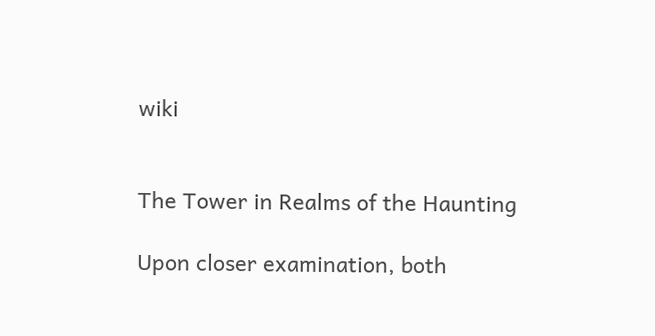wiki


The Tower in Realms of the Haunting

Upon closer examination, both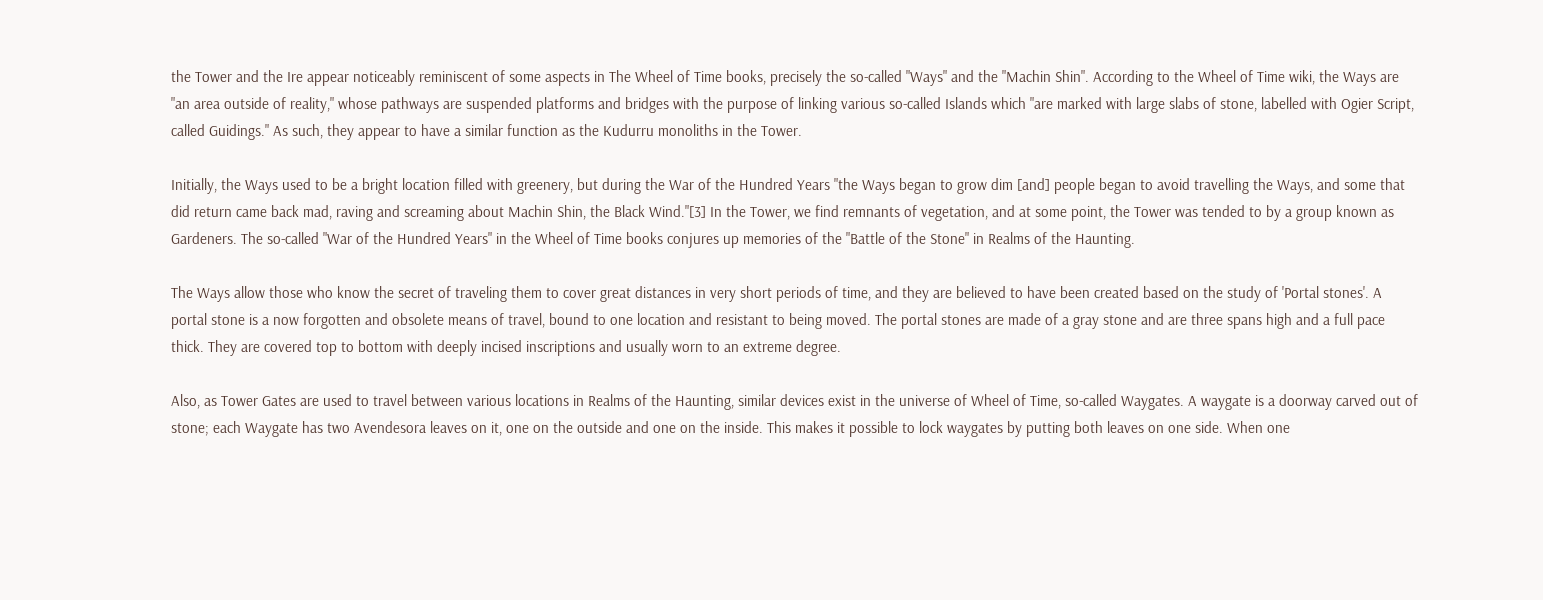the Tower and the Ire appear noticeably reminiscent of some aspects in The Wheel of Time books, precisely the so-called "Ways" and the "Machin Shin". According to the Wheel of Time wiki, the Ways are "an area outside of reality," whose pathways are suspended platforms and bridges with the purpose of linking various so-called Islands which "are marked with large slabs of stone, labelled with Ogier Script, called Guidings." As such, they appear to have a similar function as the Kudurru monoliths in the Tower.

Initially, the Ways used to be a bright location filled with greenery, but during the War of the Hundred Years "the Ways began to grow dim [and] people began to avoid travelling the Ways, and some that did return came back mad, raving and screaming about Machin Shin, the Black Wind."[3] In the Tower, we find remnants of vegetation, and at some point, the Tower was tended to by a group known as Gardeners. The so-called "War of the Hundred Years" in the Wheel of Time books conjures up memories of the "Battle of the Stone" in Realms of the Haunting.

The Ways allow those who know the secret of traveling them to cover great distances in very short periods of time, and they are believed to have been created based on the study of 'Portal stones'. A portal stone is a now forgotten and obsolete means of travel, bound to one location and resistant to being moved. The portal stones are made of a gray stone and are three spans high and a full pace thick. They are covered top to bottom with deeply incised inscriptions and usually worn to an extreme degree.

Also, as Tower Gates are used to travel between various locations in Realms of the Haunting, similar devices exist in the universe of Wheel of Time, so-called Waygates. A waygate is a doorway carved out of stone; each Waygate has two Avendesora leaves on it, one on the outside and one on the inside. This makes it possible to lock waygates by putting both leaves on one side. When one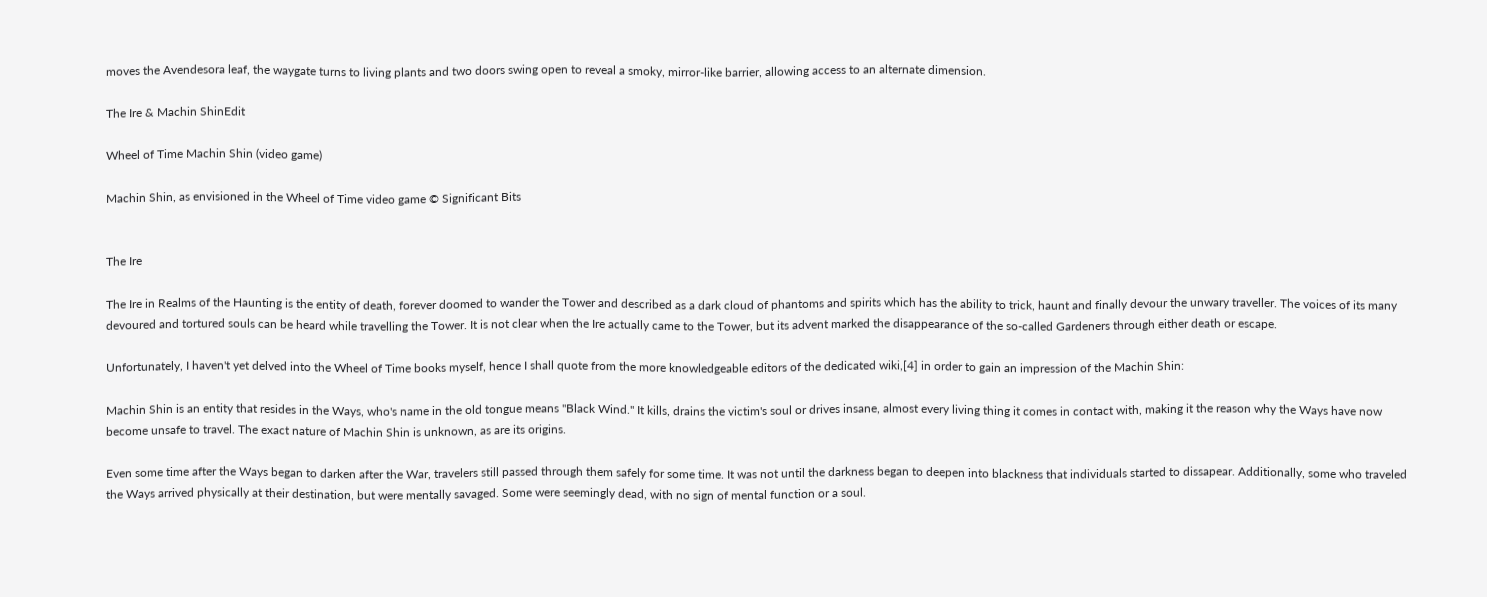moves the Avendesora leaf, the waygate turns to living plants and two doors swing open to reveal a smoky, mirror-like barrier, allowing access to an alternate dimension.

The Ire & Machin ShinEdit

Wheel of Time Machin Shin (video game)

Machin Shin, as envisioned in the Wheel of Time video game © Significant Bits


The Ire

The Ire in Realms of the Haunting is the entity of death, forever doomed to wander the Tower and described as a dark cloud of phantoms and spirits which has the ability to trick, haunt and finally devour the unwary traveller. The voices of its many devoured and tortured souls can be heard while travelling the Tower. It is not clear when the Ire actually came to the Tower, but its advent marked the disappearance of the so-called Gardeners through either death or escape.

Unfortunately, I haven't yet delved into the Wheel of Time books myself, hence I shall quote from the more knowledgeable editors of the dedicated wiki,[4] in order to gain an impression of the Machin Shin:

Machin Shin is an entity that resides in the Ways, who's name in the old tongue means "Black Wind." It kills, drains the victim's soul or drives insane, almost every living thing it comes in contact with, making it the reason why the Ways have now become unsafe to travel. The exact nature of Machin Shin is unknown, as are its origins.

Even some time after the Ways began to darken after the War, travelers still passed through them safely for some time. It was not until the darkness began to deepen into blackness that individuals started to dissapear. Additionally, some who traveled the Ways arrived physically at their destination, but were mentally savaged. Some were seemingly dead, with no sign of mental function or a soul.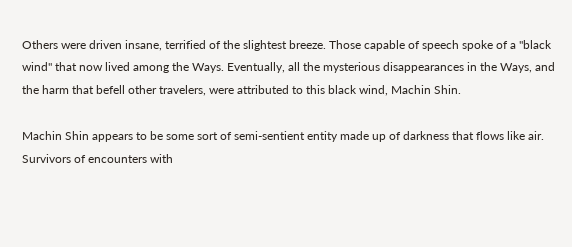Others were driven insane, terrified of the slightest breeze. Those capable of speech spoke of a "black wind" that now lived among the Ways. Eventually, all the mysterious disappearances in the Ways, and the harm that befell other travelers, were attributed to this black wind, Machin Shin.

Machin Shin appears to be some sort of semi-sentient entity made up of darkness that flows like air. Survivors of encounters with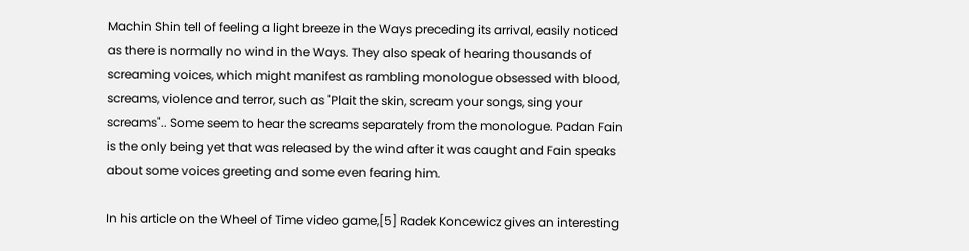Machin Shin tell of feeling a light breeze in the Ways preceding its arrival, easily noticed as there is normally no wind in the Ways. They also speak of hearing thousands of screaming voices, which might manifest as rambling monologue obsessed with blood, screams, violence and terror, such as "Plait the skin, scream your songs, sing your screams".. Some seem to hear the screams separately from the monologue. Padan Fain is the only being yet that was released by the wind after it was caught and Fain speaks about some voices greeting and some even fearing him.

In his article on the Wheel of Time video game,[5] Radek Koncewicz gives an interesting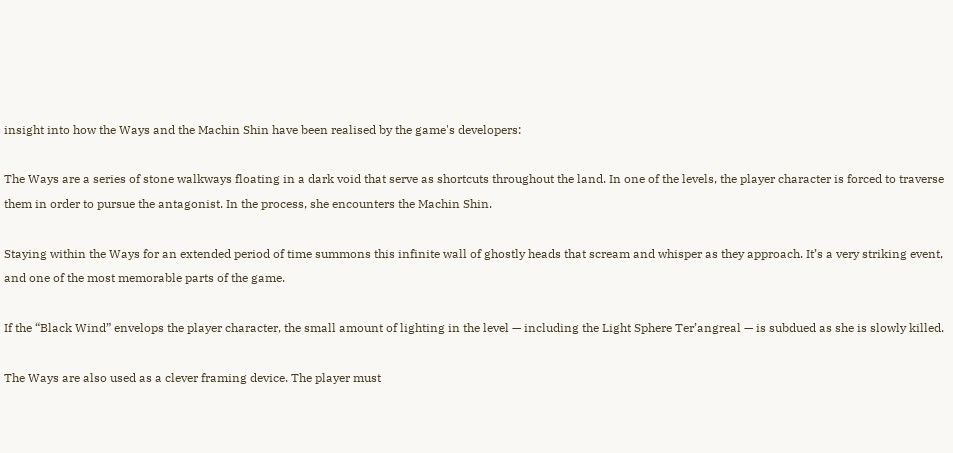insight into how the Ways and the Machin Shin have been realised by the game's developers:

The Ways are a series of stone walkways floating in a dark void that serve as shortcuts throughout the land. In one of the levels, the player character is forced to traverse them in order to pursue the antagonist. In the process, she encounters the Machin Shin.

Staying within the Ways for an extended period of time summons this infinite wall of ghostly heads that scream and whisper as they approach. It’s a very striking event, and one of the most memorable parts of the game.

If the “Black Wind” envelops the player character, the small amount of lighting in the level — including the Light Sphere Ter’angreal — is subdued as she is slowly killed.

The Ways are also used as a clever framing device. The player must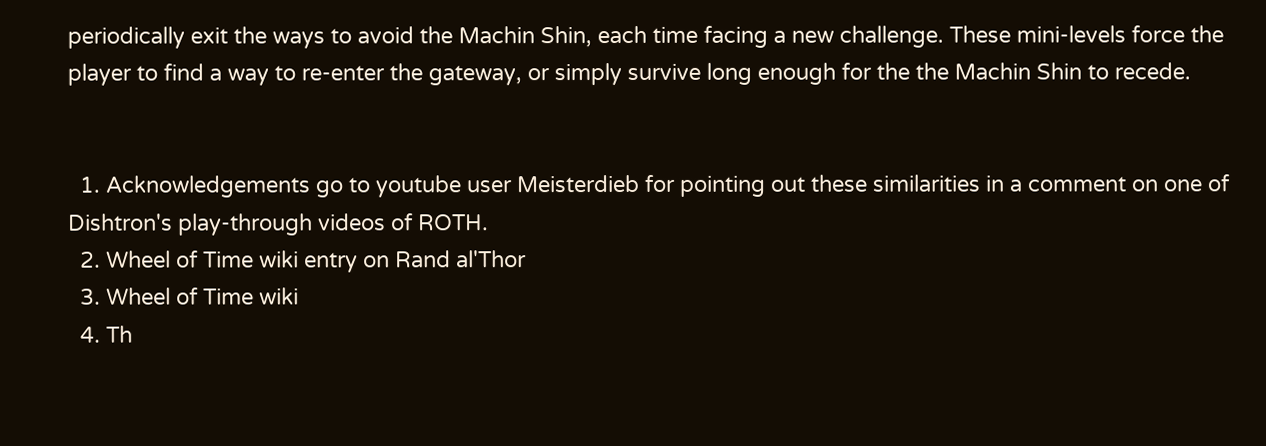periodically exit the ways to avoid the Machin Shin, each time facing a new challenge. These mini-levels force the player to find a way to re-enter the gateway, or simply survive long enough for the the Machin Shin to recede.


  1. Acknowledgements go to youtube user Meisterdieb for pointing out these similarities in a comment on one of Dishtron's play-through videos of ROTH.
  2. Wheel of Time wiki entry on Rand al'Thor
  3. Wheel of Time wiki
  4. Th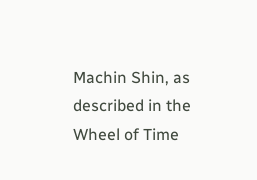Machin Shin, as described in the Wheel of Time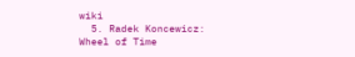wiki
  5. Radek Koncewicz: Wheel of Time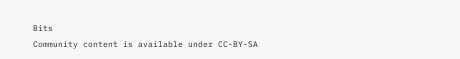Bits
Community content is available under CC-BY-SA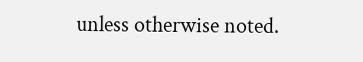unless otherwise noted.